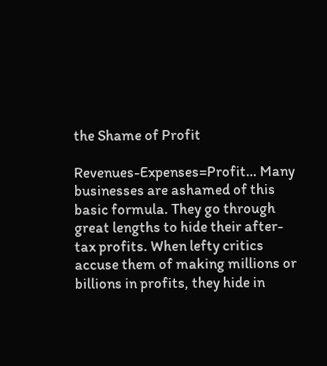the Shame of Profit

Revenues-Expenses=Profit… Many businesses are ashamed of this basic formula. They go through great lengths to hide their after-tax profits. When lefty critics accuse them of making millions or billions in profits, they hide in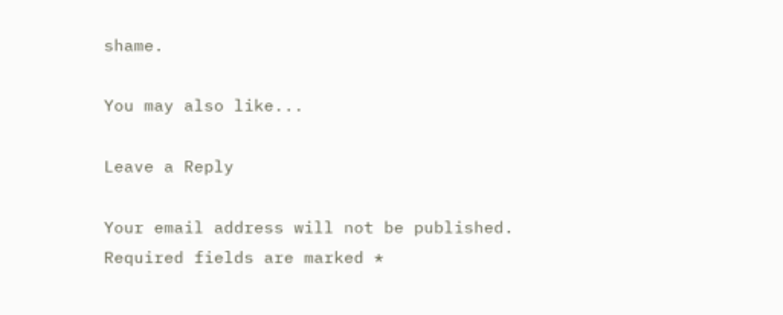shame.

You may also like...

Leave a Reply

Your email address will not be published. Required fields are marked *